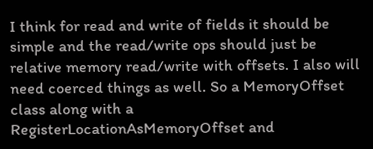I think for read and write of fields it should be simple and the read/write ops should just be relative memory read/write with offsets. I also will need coerced things as well. So a MemoryOffset class along with a RegisterLocationAsMemoryOffset and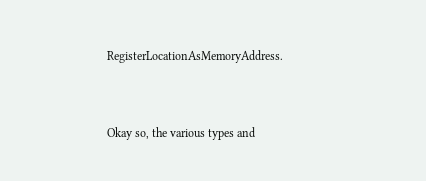RegisterLocationAsMemoryAddress.


Okay so, the various types and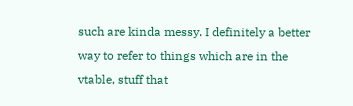such are kinda messy. I definitely a better way to refer to things which are in the vtable, stuff that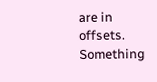are in offsets. Something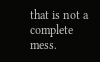that is not a complete mess.